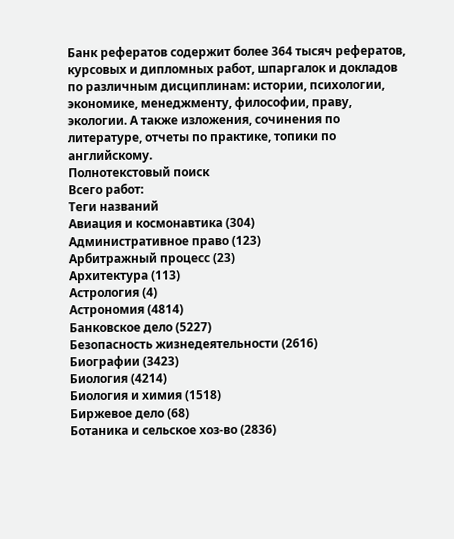Банк рефератов содержит более 364 тысяч рефератов, курсовых и дипломных работ, шпаргалок и докладов по различным дисциплинам: истории, психологии, экономике, менеджменту, философии, праву, экологии. А также изложения, сочинения по литературе, отчеты по практике, топики по английскому.
Полнотекстовый поиск
Всего работ:
Теги названий
Авиация и космонавтика (304)
Административное право (123)
Арбитражный процесс (23)
Архитектура (113)
Астрология (4)
Астрономия (4814)
Банковское дело (5227)
Безопасность жизнедеятельности (2616)
Биографии (3423)
Биология (4214)
Биология и химия (1518)
Биржевое дело (68)
Ботаника и сельское хоз-во (2836)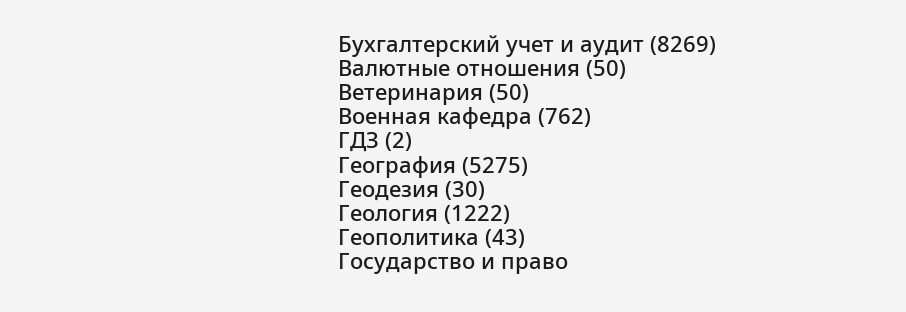Бухгалтерский учет и аудит (8269)
Валютные отношения (50)
Ветеринария (50)
Военная кафедра (762)
ГДЗ (2)
География (5275)
Геодезия (30)
Геология (1222)
Геополитика (43)
Государство и право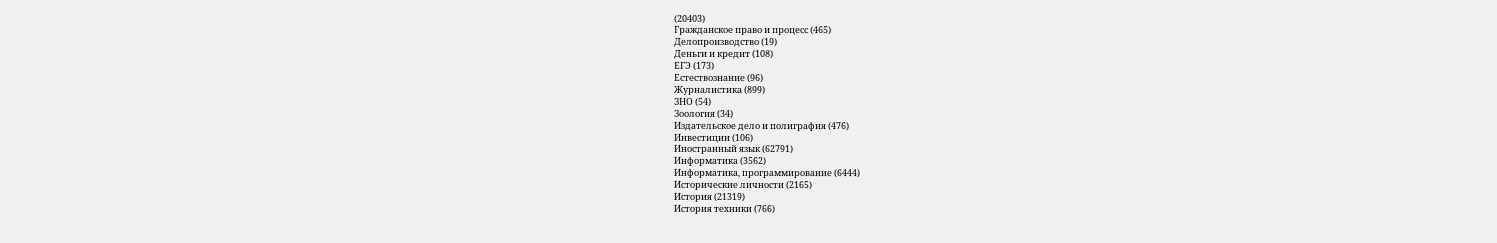(20403)
Гражданское право и процесс (465)
Делопроизводство (19)
Деньги и кредит (108)
ЕГЭ (173)
Естествознание (96)
Журналистика (899)
ЗНО (54)
Зоология (34)
Издательское дело и полиграфия (476)
Инвестиции (106)
Иностранный язык (62791)
Информатика (3562)
Информатика, программирование (6444)
Исторические личности (2165)
История (21319)
История техники (766)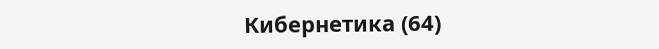Кибернетика (64)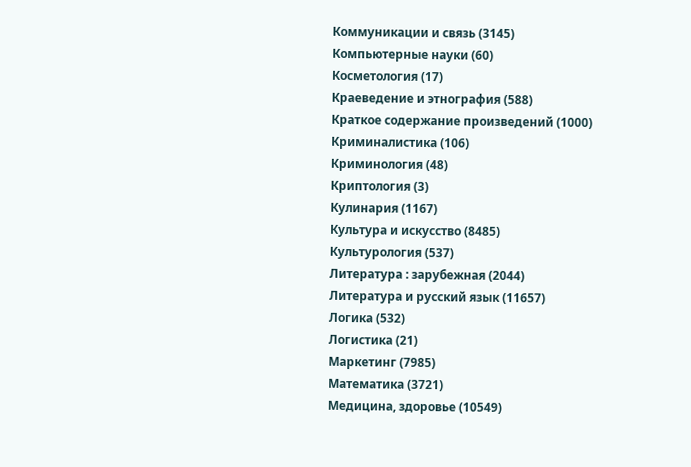Коммуникации и связь (3145)
Компьютерные науки (60)
Косметология (17)
Краеведение и этнография (588)
Краткое содержание произведений (1000)
Криминалистика (106)
Криминология (48)
Криптология (3)
Кулинария (1167)
Культура и искусство (8485)
Культурология (537)
Литература : зарубежная (2044)
Литература и русский язык (11657)
Логика (532)
Логистика (21)
Маркетинг (7985)
Математика (3721)
Медицина, здоровье (10549)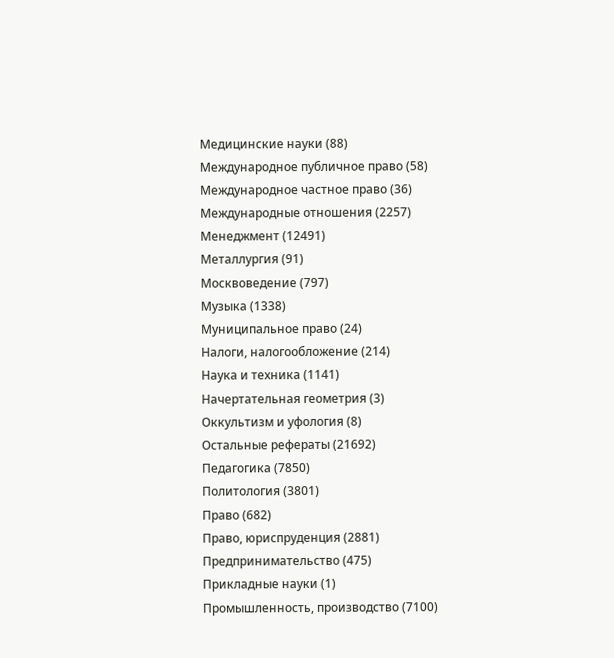Медицинские науки (88)
Международное публичное право (58)
Международное частное право (36)
Международные отношения (2257)
Менеджмент (12491)
Металлургия (91)
Москвоведение (797)
Музыка (1338)
Муниципальное право (24)
Налоги, налогообложение (214)
Наука и техника (1141)
Начертательная геометрия (3)
Оккультизм и уфология (8)
Остальные рефераты (21692)
Педагогика (7850)
Политология (3801)
Право (682)
Право, юриспруденция (2881)
Предпринимательство (475)
Прикладные науки (1)
Промышленность, производство (7100)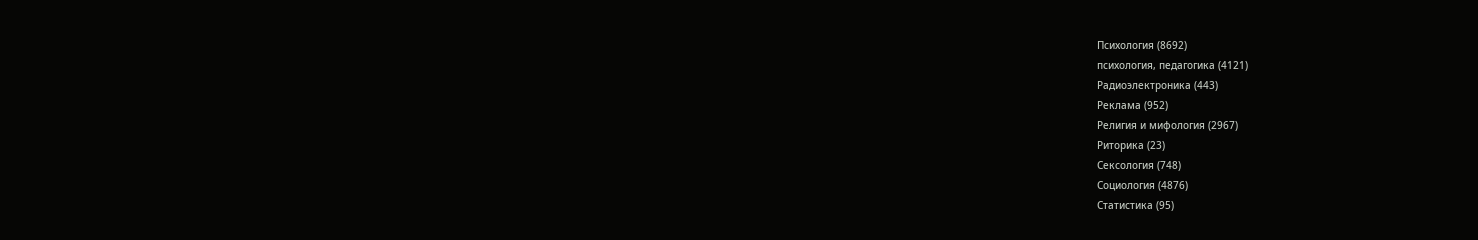Психология (8692)
психология, педагогика (4121)
Радиоэлектроника (443)
Реклама (952)
Религия и мифология (2967)
Риторика (23)
Сексология (748)
Социология (4876)
Статистика (95)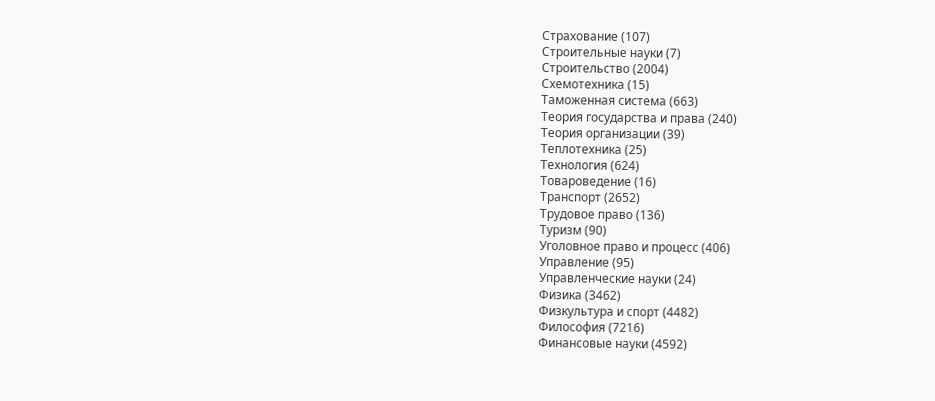Страхование (107)
Строительные науки (7)
Строительство (2004)
Схемотехника (15)
Таможенная система (663)
Теория государства и права (240)
Теория организации (39)
Теплотехника (25)
Технология (624)
Товароведение (16)
Транспорт (2652)
Трудовое право (136)
Туризм (90)
Уголовное право и процесс (406)
Управление (95)
Управленческие науки (24)
Физика (3462)
Физкультура и спорт (4482)
Философия (7216)
Финансовые науки (4592)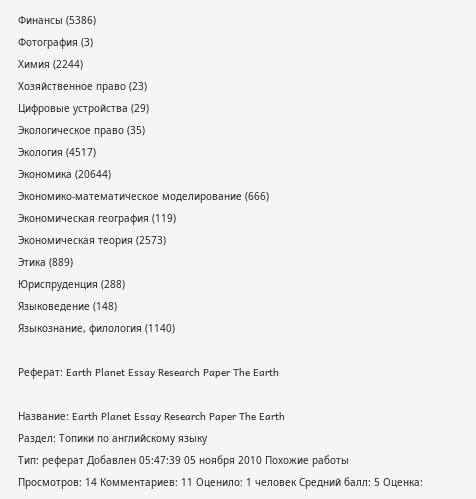Финансы (5386)
Фотография (3)
Химия (2244)
Хозяйственное право (23)
Цифровые устройства (29)
Экологическое право (35)
Экология (4517)
Экономика (20644)
Экономико-математическое моделирование (666)
Экономическая география (119)
Экономическая теория (2573)
Этика (889)
Юриспруденция (288)
Языковедение (148)
Языкознание, филология (1140)

Реферат: Earth Planet Essay Research Paper The Earth

Название: Earth Planet Essay Research Paper The Earth
Раздел: Топики по английскому языку
Тип: реферат Добавлен 05:47:39 05 ноября 2010 Похожие работы
Просмотров: 14 Комментариев: 11 Оценило: 1 человек Средний балл: 5 Оценка: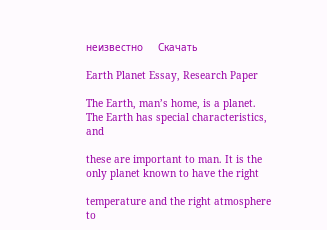неизвестно     Скачать

Earth Planet Essay, Research Paper

The Earth, man’s home, is a planet. The Earth has special characteristics, and

these are important to man. It is the only planet known to have the right

temperature and the right atmosphere to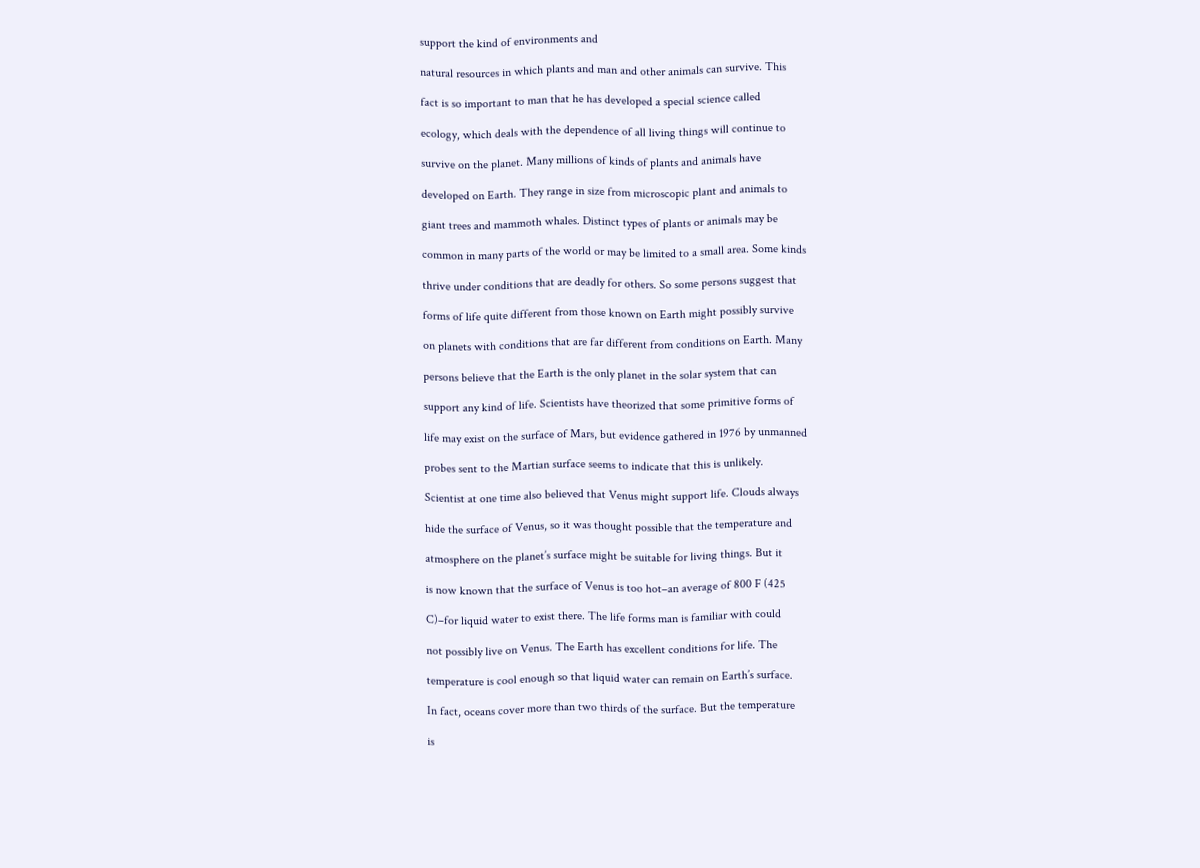support the kind of environments and

natural resources in which plants and man and other animals can survive. This

fact is so important to man that he has developed a special science called

ecology, which deals with the dependence of all living things will continue to

survive on the planet. Many millions of kinds of plants and animals have

developed on Earth. They range in size from microscopic plant and animals to

giant trees and mammoth whales. Distinct types of plants or animals may be

common in many parts of the world or may be limited to a small area. Some kinds

thrive under conditions that are deadly for others. So some persons suggest that

forms of life quite different from those known on Earth might possibly survive

on planets with conditions that are far different from conditions on Earth. Many

persons believe that the Earth is the only planet in the solar system that can

support any kind of life. Scientists have theorized that some primitive forms of

life may exist on the surface of Mars, but evidence gathered in 1976 by unmanned

probes sent to the Martian surface seems to indicate that this is unlikely.

Scientist at one time also believed that Venus might support life. Clouds always

hide the surface of Venus, so it was thought possible that the temperature and

atmosphere on the planet’s surface might be suitable for living things. But it

is now known that the surface of Venus is too hot–an average of 800 F (425

C)–for liquid water to exist there. The life forms man is familiar with could

not possibly live on Venus. The Earth has excellent conditions for life. The

temperature is cool enough so that liquid water can remain on Earth’s surface.

In fact, oceans cover more than two thirds of the surface. But the temperature

is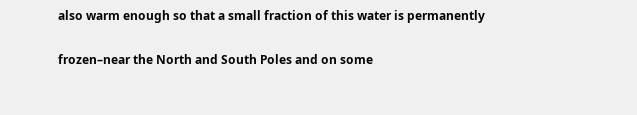also warm enough so that a small fraction of this water is permanently

frozen–near the North and South Poles and on some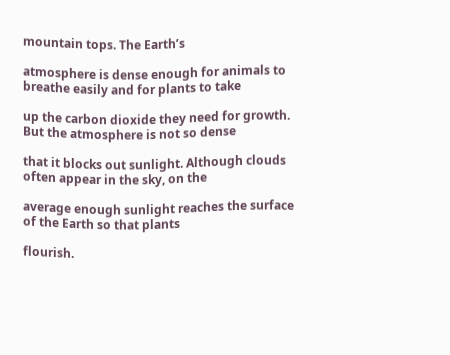mountain tops. The Earth’s

atmosphere is dense enough for animals to breathe easily and for plants to take

up the carbon dioxide they need for growth. But the atmosphere is not so dense

that it blocks out sunlight. Although clouds often appear in the sky, on the

average enough sunlight reaches the surface of the Earth so that plants

flourish.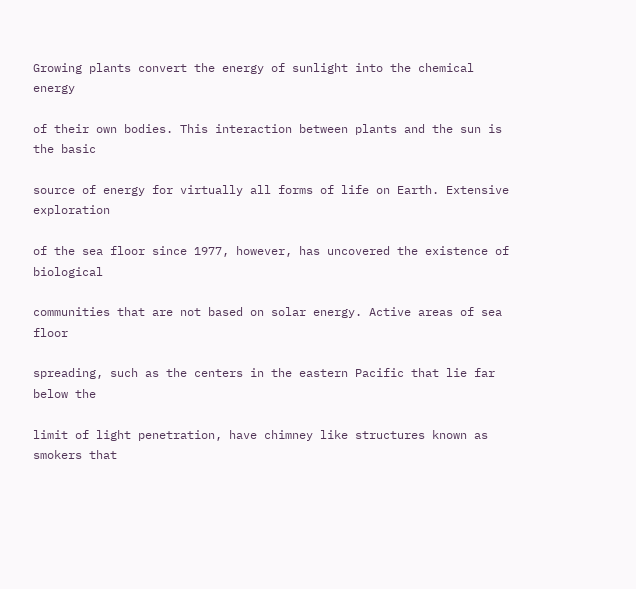Growing plants convert the energy of sunlight into the chemical energy

of their own bodies. This interaction between plants and the sun is the basic

source of energy for virtually all forms of life on Earth. Extensive exploration

of the sea floor since 1977, however, has uncovered the existence of biological

communities that are not based on solar energy. Active areas of sea floor

spreading, such as the centers in the eastern Pacific that lie far below the

limit of light penetration, have chimney like structures known as smokers that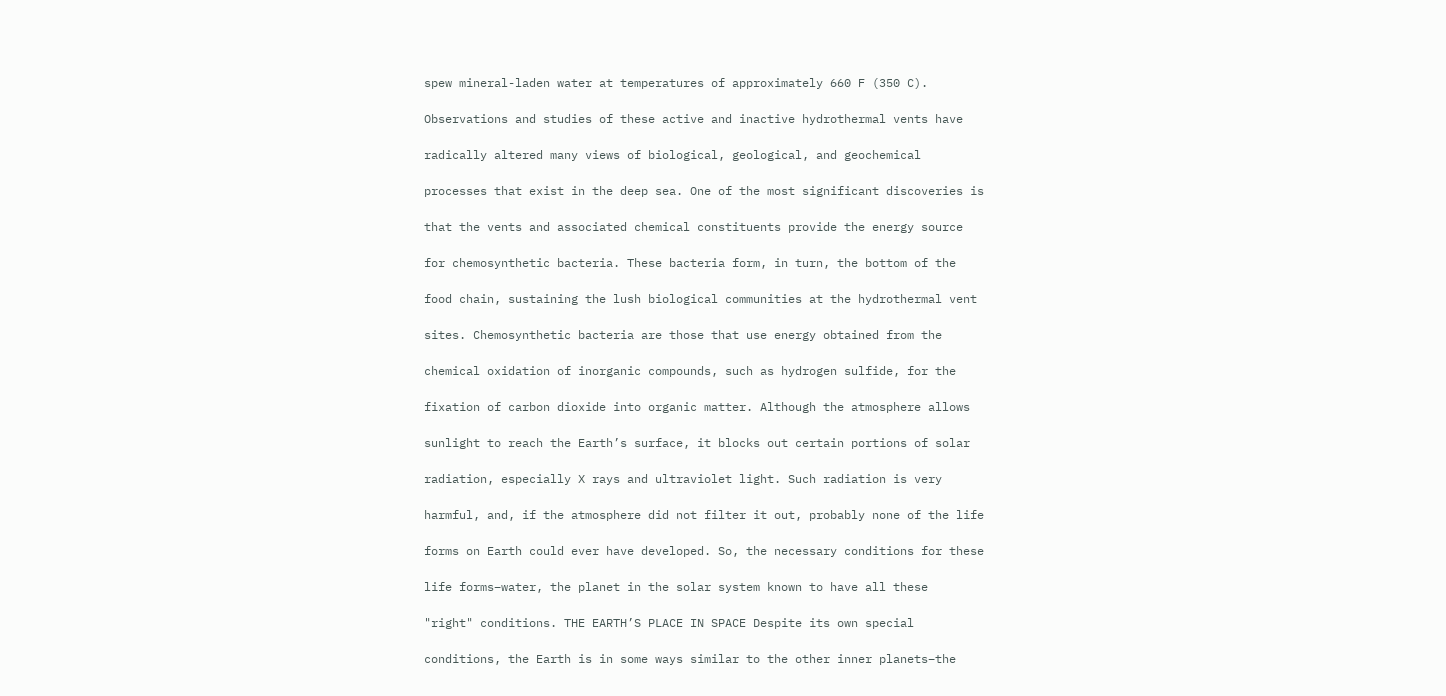spew mineral-laden water at temperatures of approximately 660 F (350 C).

Observations and studies of these active and inactive hydrothermal vents have

radically altered many views of biological, geological, and geochemical

processes that exist in the deep sea. One of the most significant discoveries is

that the vents and associated chemical constituents provide the energy source

for chemosynthetic bacteria. These bacteria form, in turn, the bottom of the

food chain, sustaining the lush biological communities at the hydrothermal vent

sites. Chemosynthetic bacteria are those that use energy obtained from the

chemical oxidation of inorganic compounds, such as hydrogen sulfide, for the

fixation of carbon dioxide into organic matter. Although the atmosphere allows

sunlight to reach the Earth’s surface, it blocks out certain portions of solar

radiation, especially X rays and ultraviolet light. Such radiation is very

harmful, and, if the atmosphere did not filter it out, probably none of the life

forms on Earth could ever have developed. So, the necessary conditions for these

life forms–water, the planet in the solar system known to have all these

"right" conditions. THE EARTH’S PLACE IN SPACE Despite its own special

conditions, the Earth is in some ways similar to the other inner planets–the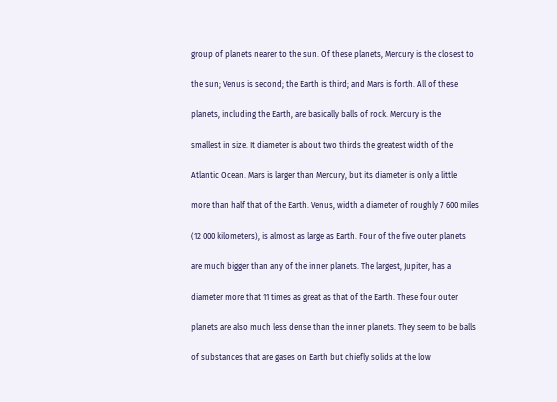group of planets nearer to the sun. Of these planets, Mercury is the closest to

the sun; Venus is second; the Earth is third; and Mars is forth. All of these

planets, including the Earth, are basically balls of rock. Mercury is the

smallest in size. It diameter is about two thirds the greatest width of the

Atlantic Ocean. Mars is larger than Mercury, but its diameter is only a little

more than half that of the Earth. Venus, width a diameter of roughly 7 600 miles

(12 000 kilometers), is almost as large as Earth. Four of the five outer planets

are much bigger than any of the inner planets. The largest, Jupiter, has a

diameter more that 11 times as great as that of the Earth. These four outer

planets are also much less dense than the inner planets. They seem to be balls

of substances that are gases on Earth but chiefly solids at the low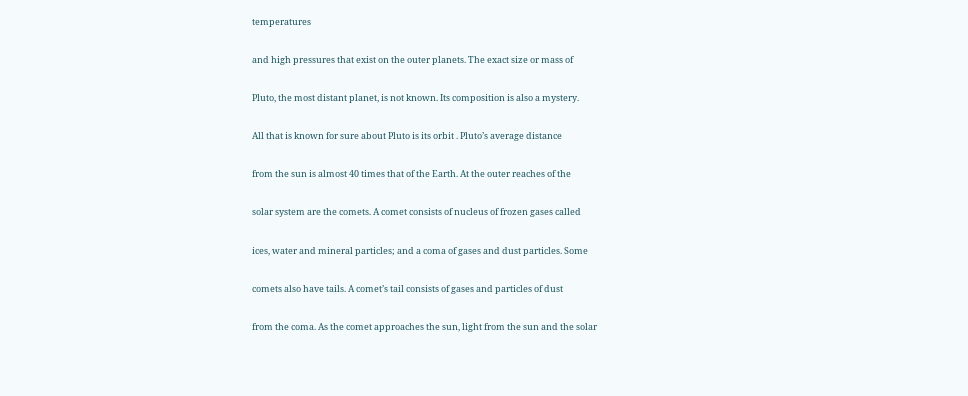temperatures

and high pressures that exist on the outer planets. The exact size or mass of

Pluto, the most distant planet, is not known. Its composition is also a mystery.

All that is known for sure about Pluto is its orbit . Pluto’s average distance

from the sun is almost 40 times that of the Earth. At the outer reaches of the

solar system are the comets. A comet consists of nucleus of frozen gases called

ices, water and mineral particles; and a coma of gases and dust particles. Some

comets also have tails. A comet’s tail consists of gases and particles of dust

from the coma. As the comet approaches the sun, light from the sun and the solar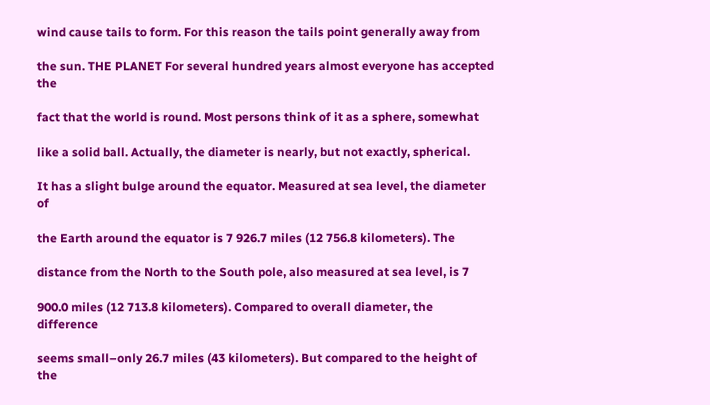wind cause tails to form. For this reason the tails point generally away from

the sun. THE PLANET For several hundred years almost everyone has accepted the

fact that the world is round. Most persons think of it as a sphere, somewhat

like a solid ball. Actually, the diameter is nearly, but not exactly, spherical.

It has a slight bulge around the equator. Measured at sea level, the diameter of

the Earth around the equator is 7 926.7 miles (12 756.8 kilometers). The

distance from the North to the South pole, also measured at sea level, is 7

900.0 miles (12 713.8 kilometers). Compared to overall diameter, the difference

seems small–only 26.7 miles (43 kilometers). But compared to the height of the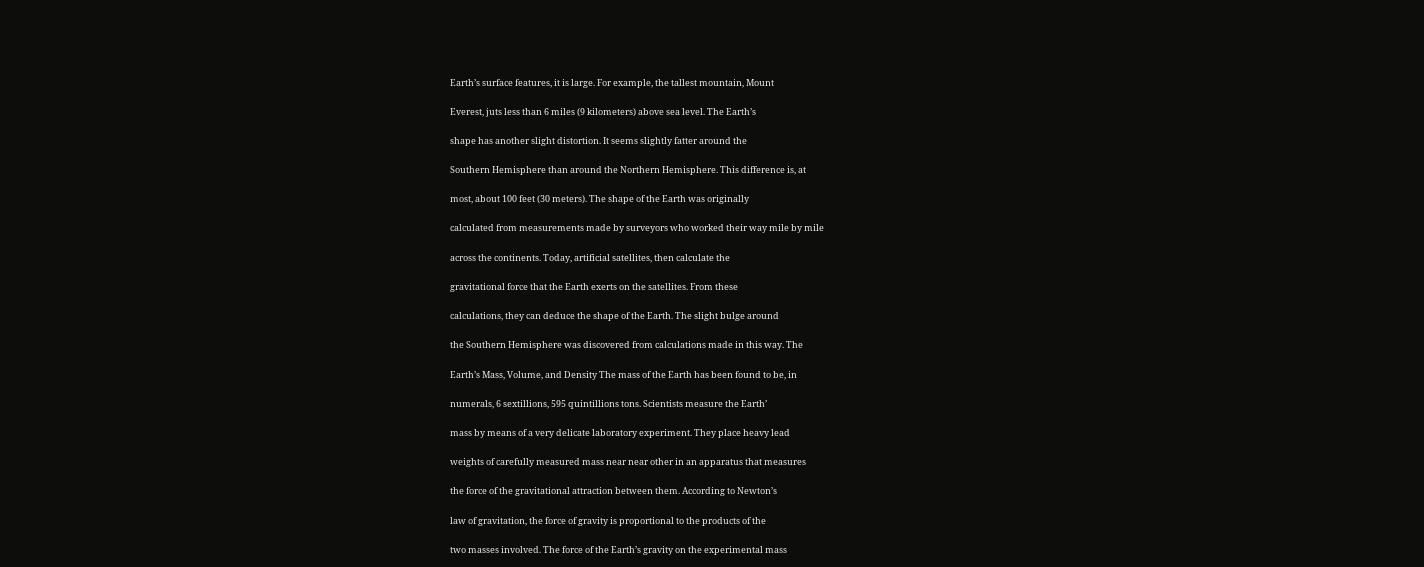Earth’s surface features, it is large. For example, the tallest mountain, Mount

Everest, juts less than 6 miles (9 kilometers) above sea level. The Earth’s

shape has another slight distortion. It seems slightly fatter around the

Southern Hemisphere than around the Northern Hemisphere. This difference is, at

most, about 100 feet (30 meters). The shape of the Earth was originally

calculated from measurements made by surveyors who worked their way mile by mile

across the continents. Today, artificial satellites, then calculate the

gravitational force that the Earth exerts on the satellites. From these

calculations, they can deduce the shape of the Earth. The slight bulge around

the Southern Hemisphere was discovered from calculations made in this way. The

Earth’s Mass, Volume, and Density The mass of the Earth has been found to be, in

numerals, 6 sextillions, 595 quintillions tons. Scientists measure the Earth’

mass by means of a very delicate laboratory experiment. They place heavy lead

weights of carefully measured mass near near other in an apparatus that measures

the force of the gravitational attraction between them. According to Newton’s

law of gravitation, the force of gravity is proportional to the products of the

two masses involved. The force of the Earth’s gravity on the experimental mass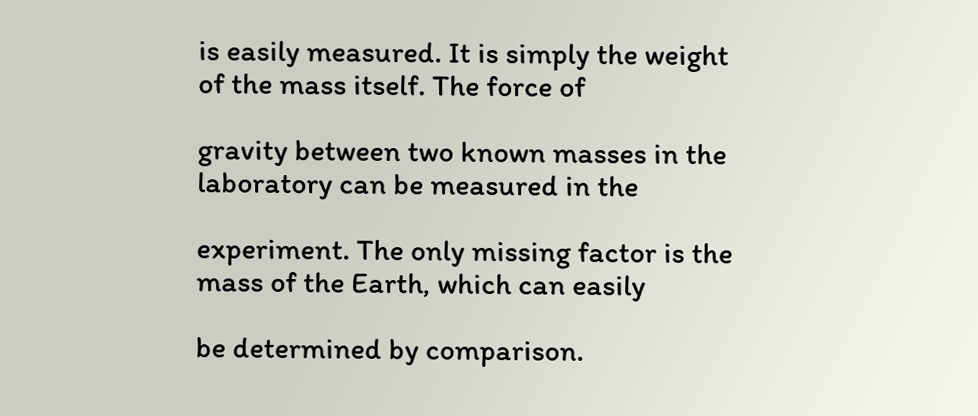is easily measured. It is simply the weight of the mass itself. The force of

gravity between two known masses in the laboratory can be measured in the

experiment. The only missing factor is the mass of the Earth, which can easily

be determined by comparison.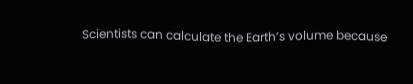Scientists can calculate the Earth’s volume because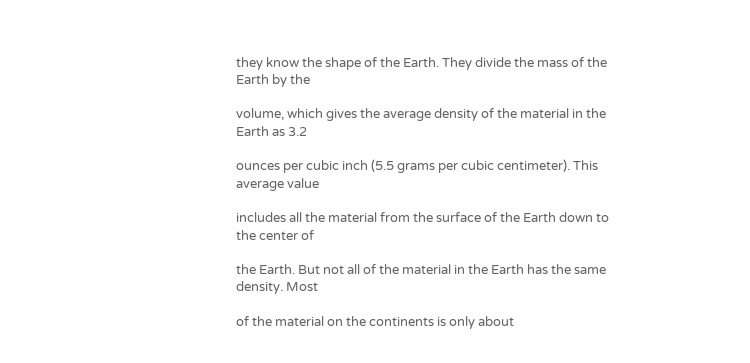they know the shape of the Earth. They divide the mass of the Earth by the

volume, which gives the average density of the material in the Earth as 3.2

ounces per cubic inch (5.5 grams per cubic centimeter). This average value

includes all the material from the surface of the Earth down to the center of

the Earth. But not all of the material in the Earth has the same density. Most

of the material on the continents is only about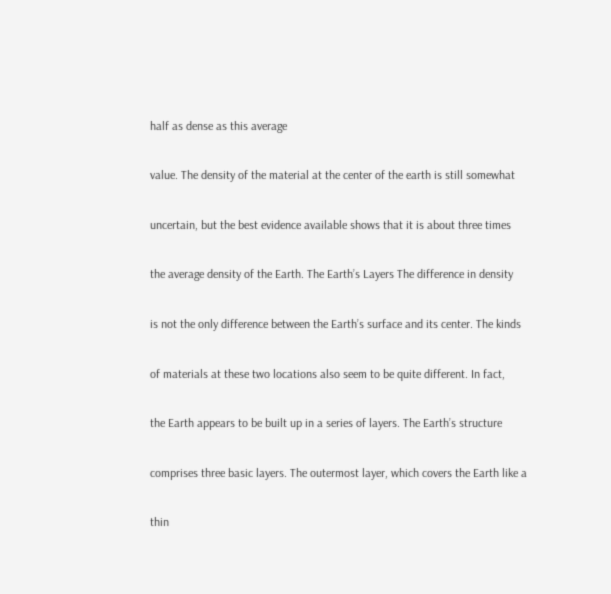half as dense as this average

value. The density of the material at the center of the earth is still somewhat

uncertain, but the best evidence available shows that it is about three times

the average density of the Earth. The Earth’s Layers The difference in density

is not the only difference between the Earth’s surface and its center. The kinds

of materials at these two locations also seem to be quite different. In fact,

the Earth appears to be built up in a series of layers. The Earth’s structure

comprises three basic layers. The outermost layer, which covers the Earth like a

thin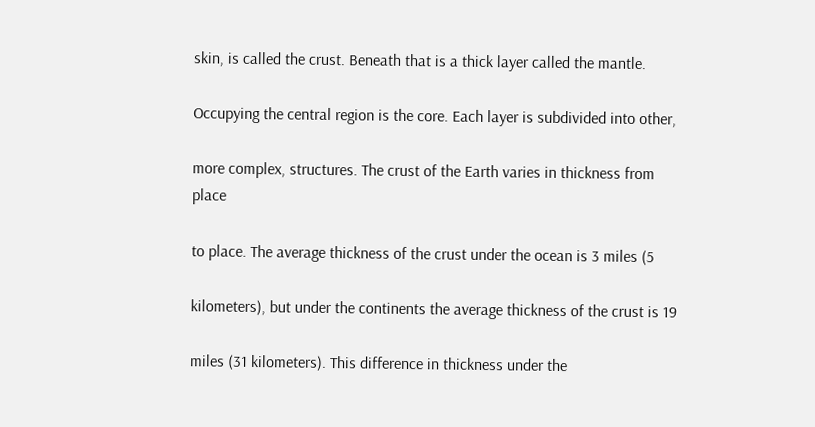skin, is called the crust. Beneath that is a thick layer called the mantle.

Occupying the central region is the core. Each layer is subdivided into other,

more complex, structures. The crust of the Earth varies in thickness from place

to place. The average thickness of the crust under the ocean is 3 miles (5

kilometers), but under the continents the average thickness of the crust is 19

miles (31 kilometers). This difference in thickness under the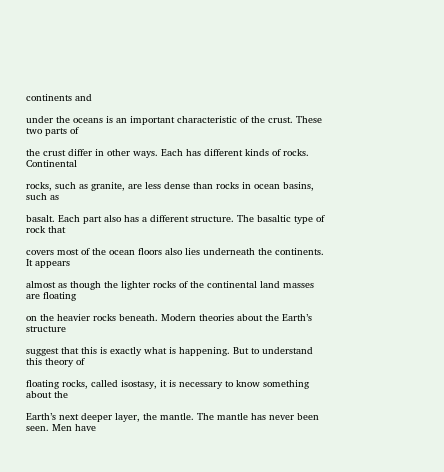continents and

under the oceans is an important characteristic of the crust. These two parts of

the crust differ in other ways. Each has different kinds of rocks. Continental

rocks, such as granite, are less dense than rocks in ocean basins, such as

basalt. Each part also has a different structure. The basaltic type of rock that

covers most of the ocean floors also lies underneath the continents. It appears

almost as though the lighter rocks of the continental land masses are floating

on the heavier rocks beneath. Modern theories about the Earth’s structure

suggest that this is exactly what is happening. But to understand this theory of

floating rocks, called isostasy, it is necessary to know something about the

Earth’s next deeper layer, the mantle. The mantle has never been seen. Men have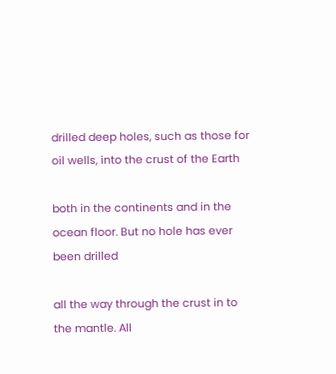drilled deep holes, such as those for oil wells, into the crust of the Earth

both in the continents and in the ocean floor. But no hole has ever been drilled

all the way through the crust in to the mantle. All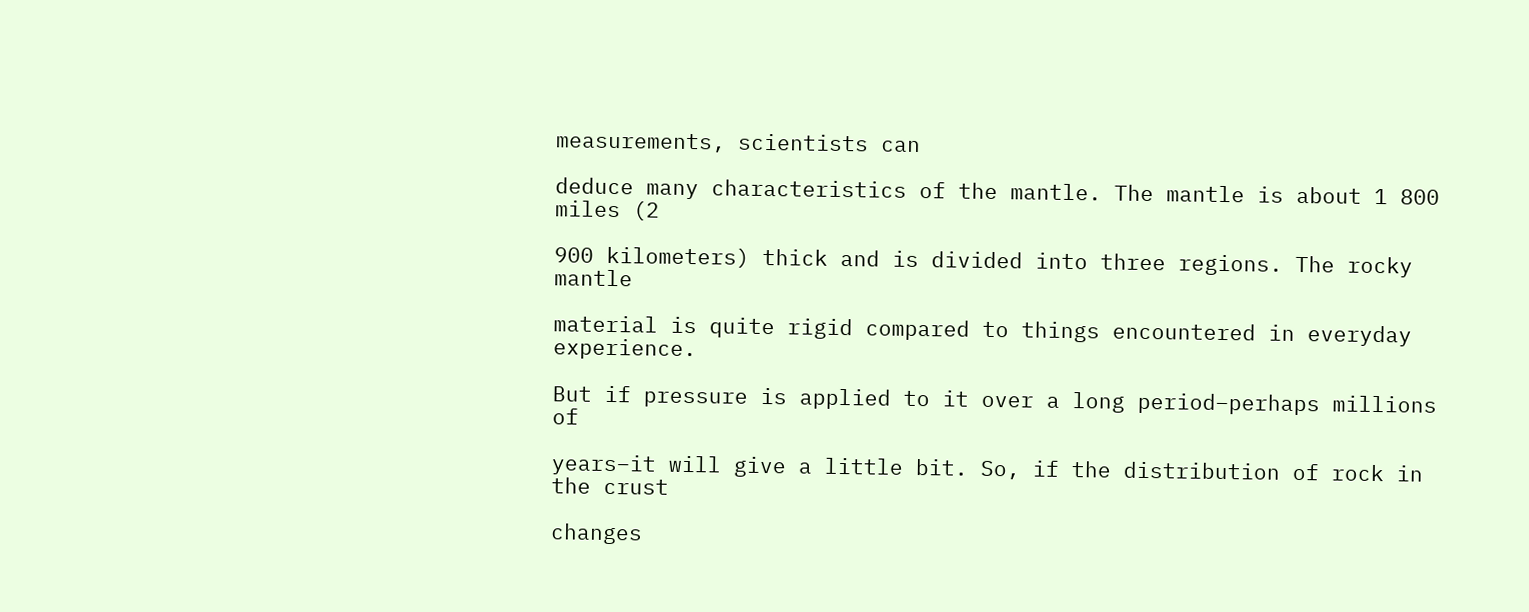measurements, scientists can

deduce many characteristics of the mantle. The mantle is about 1 800 miles (2

900 kilometers) thick and is divided into three regions. The rocky mantle

material is quite rigid compared to things encountered in everyday experience.

But if pressure is applied to it over a long period–perhaps millions of

years–it will give a little bit. So, if the distribution of rock in the crust

changes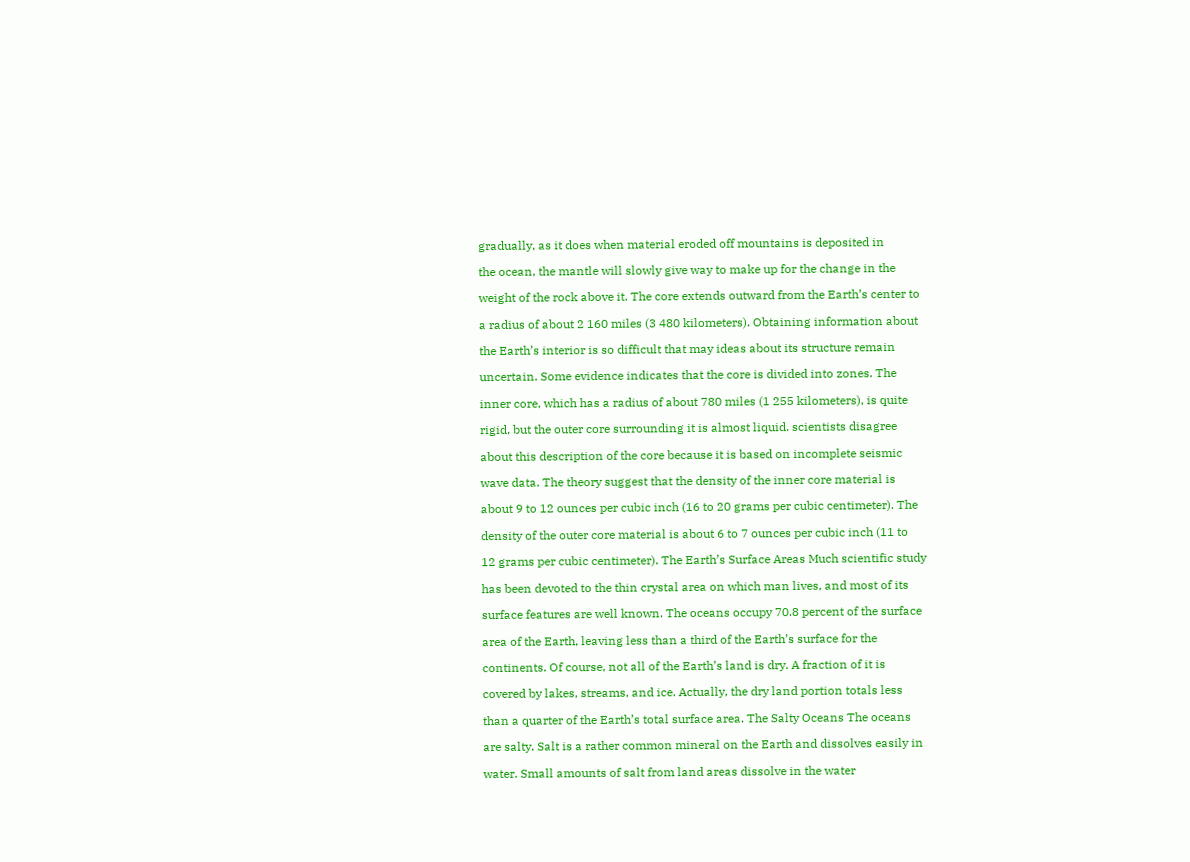gradually, as it does when material eroded off mountains is deposited in

the ocean, the mantle will slowly give way to make up for the change in the

weight of the rock above it. The core extends outward from the Earth’s center to

a radius of about 2 160 miles (3 480 kilometers). Obtaining information about

the Earth’s interior is so difficult that may ideas about its structure remain

uncertain. Some evidence indicates that the core is divided into zones. The

inner core, which has a radius of about 780 miles (1 255 kilometers), is quite

rigid, but the outer core surrounding it is almost liquid. scientists disagree

about this description of the core because it is based on incomplete seismic

wave data. The theory suggest that the density of the inner core material is

about 9 to 12 ounces per cubic inch (16 to 20 grams per cubic centimeter). The

density of the outer core material is about 6 to 7 ounces per cubic inch (11 to

12 grams per cubic centimeter). The Earth’s Surface Areas Much scientific study

has been devoted to the thin crystal area on which man lives, and most of its

surface features are well known. The oceans occupy 70.8 percent of the surface

area of the Earth, leaving less than a third of the Earth’s surface for the

continents. Of course, not all of the Earth’s land is dry. A fraction of it is

covered by lakes, streams, and ice. Actually, the dry land portion totals less

than a quarter of the Earth’s total surface area. The Salty Oceans The oceans

are salty. Salt is a rather common mineral on the Earth and dissolves easily in

water. Small amounts of salt from land areas dissolve in the water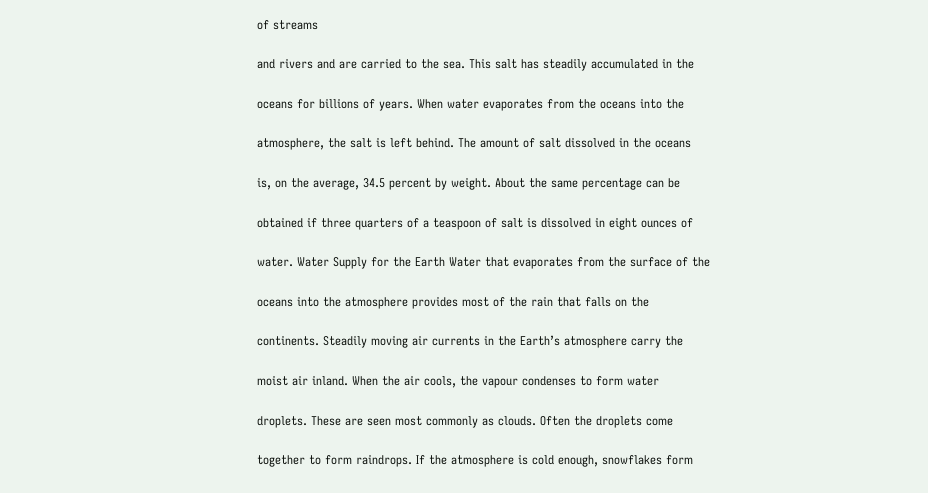of streams

and rivers and are carried to the sea. This salt has steadily accumulated in the

oceans for billions of years. When water evaporates from the oceans into the

atmosphere, the salt is left behind. The amount of salt dissolved in the oceans

is, on the average, 34.5 percent by weight. About the same percentage can be

obtained if three quarters of a teaspoon of salt is dissolved in eight ounces of

water. Water Supply for the Earth Water that evaporates from the surface of the

oceans into the atmosphere provides most of the rain that falls on the

continents. Steadily moving air currents in the Earth’s atmosphere carry the

moist air inland. When the air cools, the vapour condenses to form water

droplets. These are seen most commonly as clouds. Often the droplets come

together to form raindrops. If the atmosphere is cold enough, snowflakes form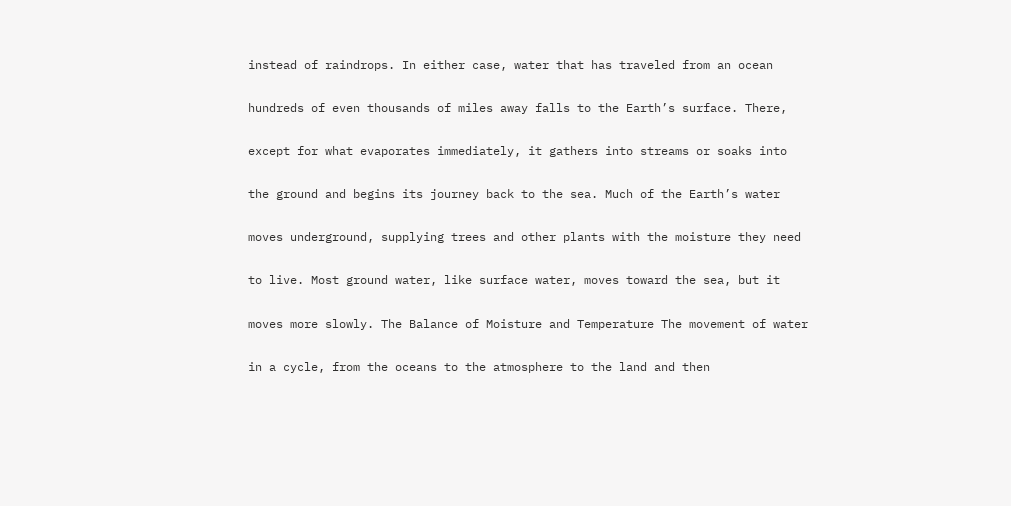instead of raindrops. In either case, water that has traveled from an ocean

hundreds of even thousands of miles away falls to the Earth’s surface. There,

except for what evaporates immediately, it gathers into streams or soaks into

the ground and begins its journey back to the sea. Much of the Earth’s water

moves underground, supplying trees and other plants with the moisture they need

to live. Most ground water, like surface water, moves toward the sea, but it

moves more slowly. The Balance of Moisture and Temperature The movement of water

in a cycle, from the oceans to the atmosphere to the land and then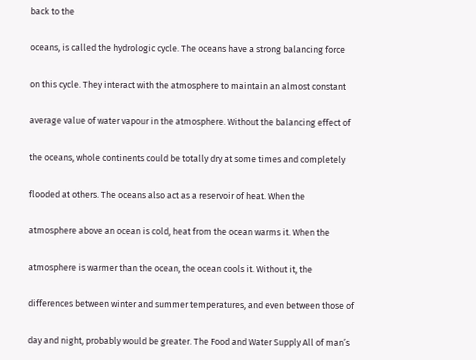back to the

oceans, is called the hydrologic cycle. The oceans have a strong balancing force

on this cycle. They interact with the atmosphere to maintain an almost constant

average value of water vapour in the atmosphere. Without the balancing effect of

the oceans, whole continents could be totally dry at some times and completely

flooded at others. The oceans also act as a reservoir of heat. When the

atmosphere above an ocean is cold, heat from the ocean warms it. When the

atmosphere is warmer than the ocean, the ocean cools it. Without it, the

differences between winter and summer temperatures, and even between those of

day and night, probably would be greater. The Food and Water Supply All of man’s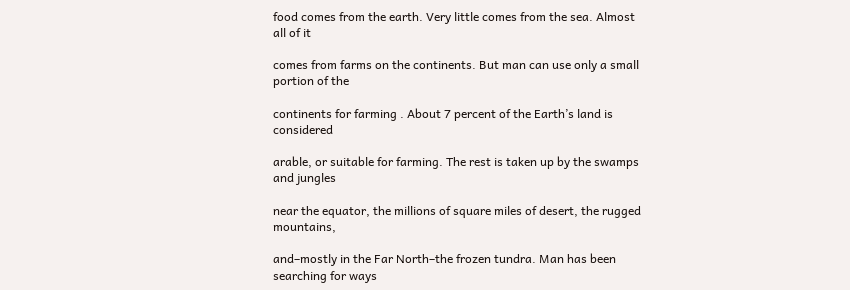food comes from the earth. Very little comes from the sea. Almost all of it

comes from farms on the continents. But man can use only a small portion of the

continents for farming . About 7 percent of the Earth’s land is considered

arable, or suitable for farming. The rest is taken up by the swamps and jungles

near the equator, the millions of square miles of desert, the rugged mountains,

and–mostly in the Far North–the frozen tundra. Man has been searching for ways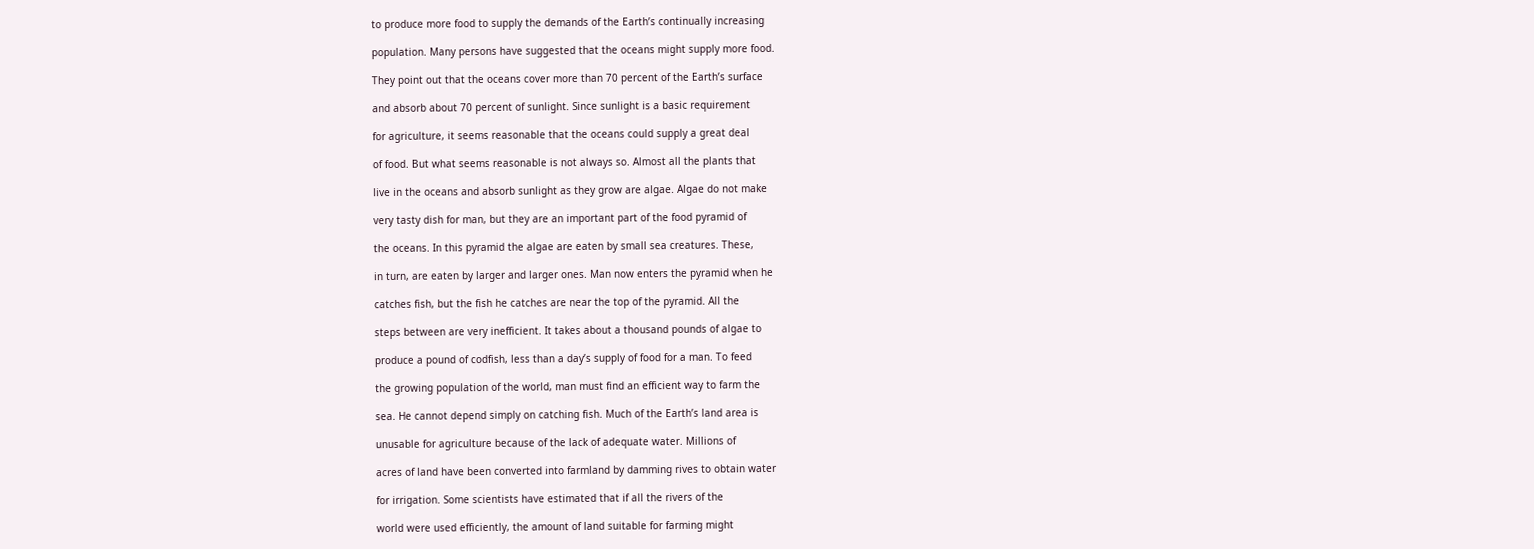to produce more food to supply the demands of the Earth’s continually increasing

population. Many persons have suggested that the oceans might supply more food.

They point out that the oceans cover more than 70 percent of the Earth’s surface

and absorb about 70 percent of sunlight. Since sunlight is a basic requirement

for agriculture, it seems reasonable that the oceans could supply a great deal

of food. But what seems reasonable is not always so. Almost all the plants that

live in the oceans and absorb sunlight as they grow are algae. Algae do not make

very tasty dish for man, but they are an important part of the food pyramid of

the oceans. In this pyramid the algae are eaten by small sea creatures. These,

in turn, are eaten by larger and larger ones. Man now enters the pyramid when he

catches fish, but the fish he catches are near the top of the pyramid. All the

steps between are very inefficient. It takes about a thousand pounds of algae to

produce a pound of codfish, less than a day’s supply of food for a man. To feed

the growing population of the world, man must find an efficient way to farm the

sea. He cannot depend simply on catching fish. Much of the Earth’s land area is

unusable for agriculture because of the lack of adequate water. Millions of

acres of land have been converted into farmland by damming rives to obtain water

for irrigation. Some scientists have estimated that if all the rivers of the

world were used efficiently, the amount of land suitable for farming might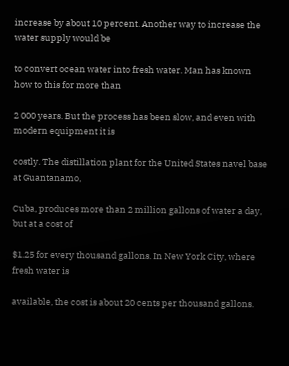increase by about 10 percent. Another way to increase the water supply would be

to convert ocean water into fresh water. Man has known how to this for more than

2 000 years. But the process has been slow, and even with modern equipment it is

costly. The distillation plant for the United States navel base at Guantanamo,

Cuba, produces more than 2 million gallons of water a day, but at a cost of

$1.25 for every thousand gallons. In New York City, where fresh water is

available, the cost is about 20 cents per thousand gallons.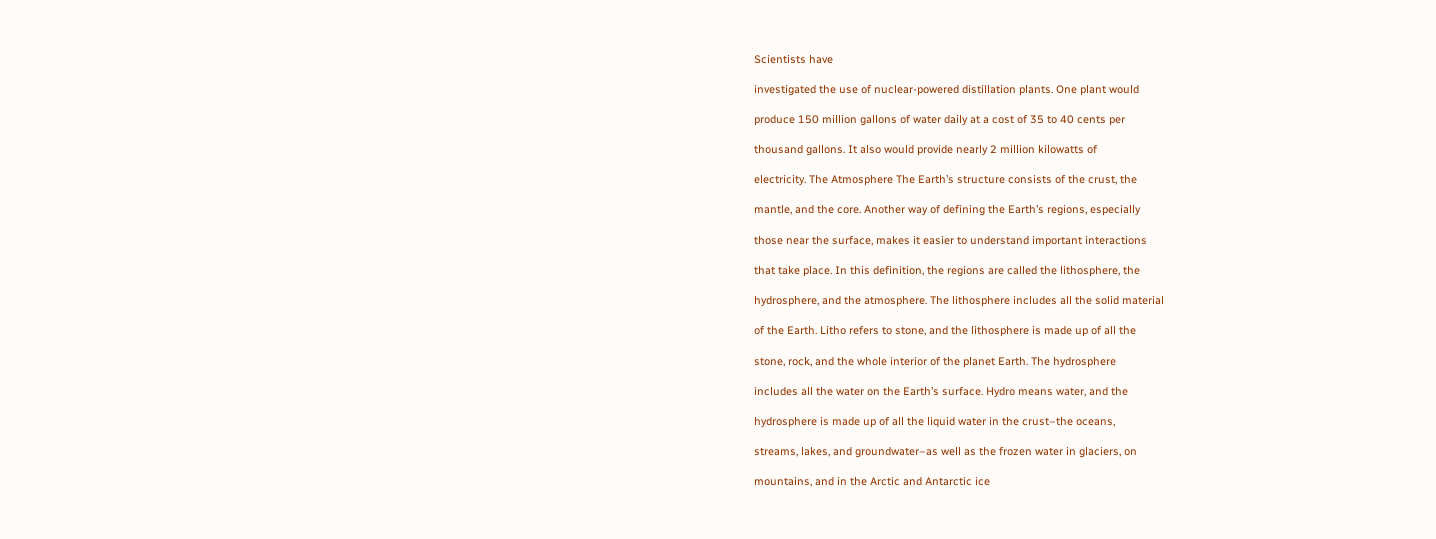Scientists have

investigated the use of nuclear-powered distillation plants. One plant would

produce 150 million gallons of water daily at a cost of 35 to 40 cents per

thousand gallons. It also would provide nearly 2 million kilowatts of

electricity. The Atmosphere The Earth’s structure consists of the crust, the

mantle, and the core. Another way of defining the Earth’s regions, especially

those near the surface, makes it easier to understand important interactions

that take place. In this definition, the regions are called the lithosphere, the

hydrosphere, and the atmosphere. The lithosphere includes all the solid material

of the Earth. Litho refers to stone, and the lithosphere is made up of all the

stone, rock, and the whole interior of the planet Earth. The hydrosphere

includes all the water on the Earth’s surface. Hydro means water, and the

hydrosphere is made up of all the liquid water in the crust–the oceans,

streams, lakes, and groundwater–as well as the frozen water in glaciers, on

mountains, and in the Arctic and Antarctic ice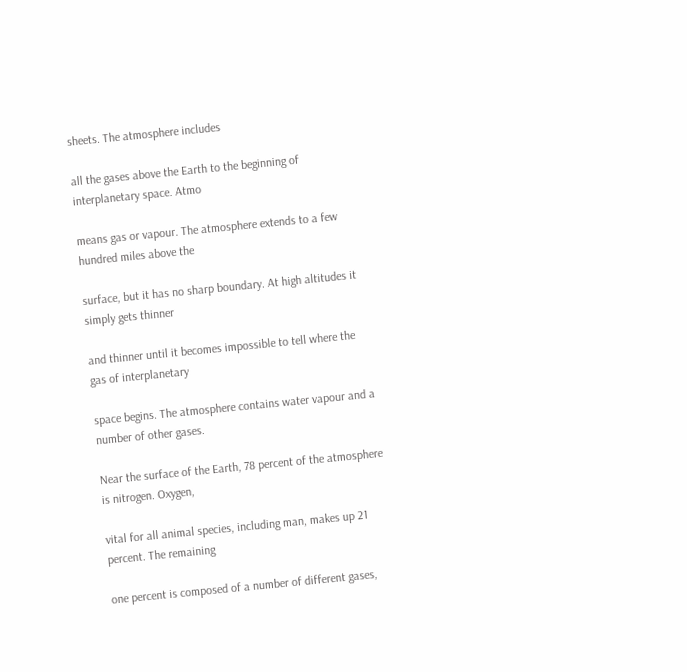sheets. The atmosphere includes

all the gases above the Earth to the beginning of interplanetary space. Atmo

means gas or vapour. The atmosphere extends to a few hundred miles above the

surface, but it has no sharp boundary. At high altitudes it simply gets thinner

and thinner until it becomes impossible to tell where the gas of interplanetary

space begins. The atmosphere contains water vapour and a number of other gases.

Near the surface of the Earth, 78 percent of the atmosphere is nitrogen. Oxygen,

vital for all animal species, including man, makes up 21 percent. The remaining

one percent is composed of a number of different gases,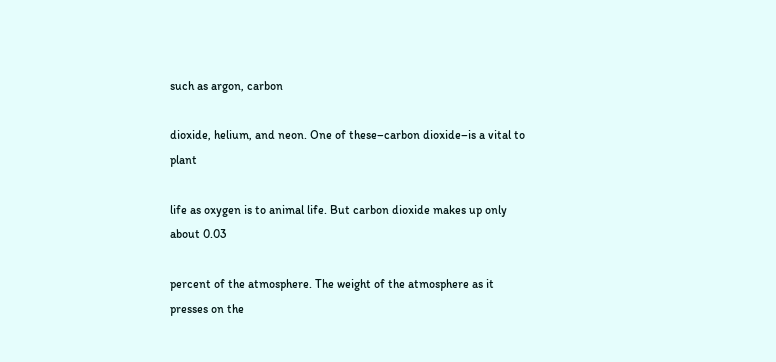such as argon, carbon

dioxide, helium, and neon. One of these–carbon dioxide–is a vital to plant

life as oxygen is to animal life. But carbon dioxide makes up only about 0.03

percent of the atmosphere. The weight of the atmosphere as it presses on the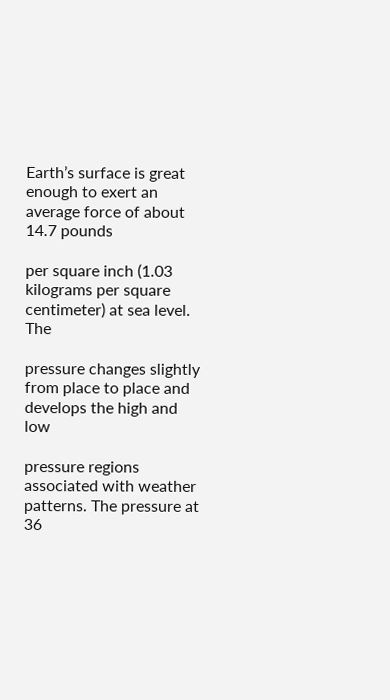Earth’s surface is great enough to exert an average force of about 14.7 pounds

per square inch (1.03 kilograms per square centimeter) at sea level. The

pressure changes slightly from place to place and develops the high and low

pressure regions associated with weather patterns. The pressure at 36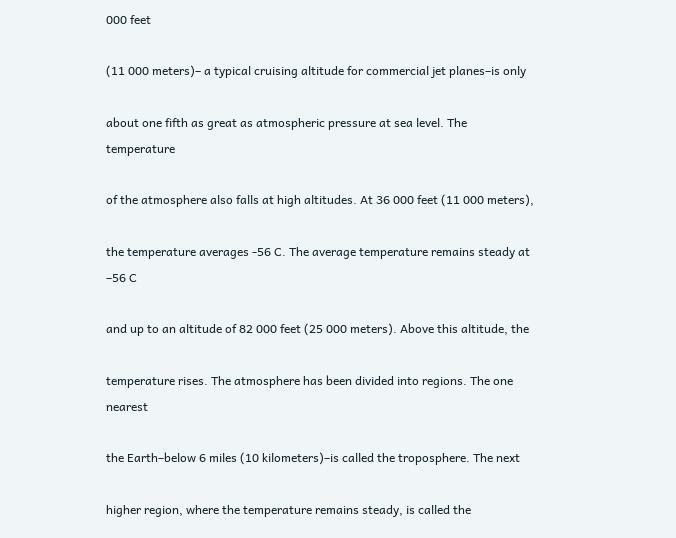000 feet

(11 000 meters)– a typical cruising altitude for commercial jet planes–is only

about one fifth as great as atmospheric pressure at sea level. The temperature

of the atmosphere also falls at high altitudes. At 36 000 feet (11 000 meters),

the temperature averages -56 C. The average temperature remains steady at –56 C

and up to an altitude of 82 000 feet (25 000 meters). Above this altitude, the

temperature rises. The atmosphere has been divided into regions. The one nearest

the Earth–below 6 miles (10 kilometers)–is called the troposphere. The next

higher region, where the temperature remains steady, is called the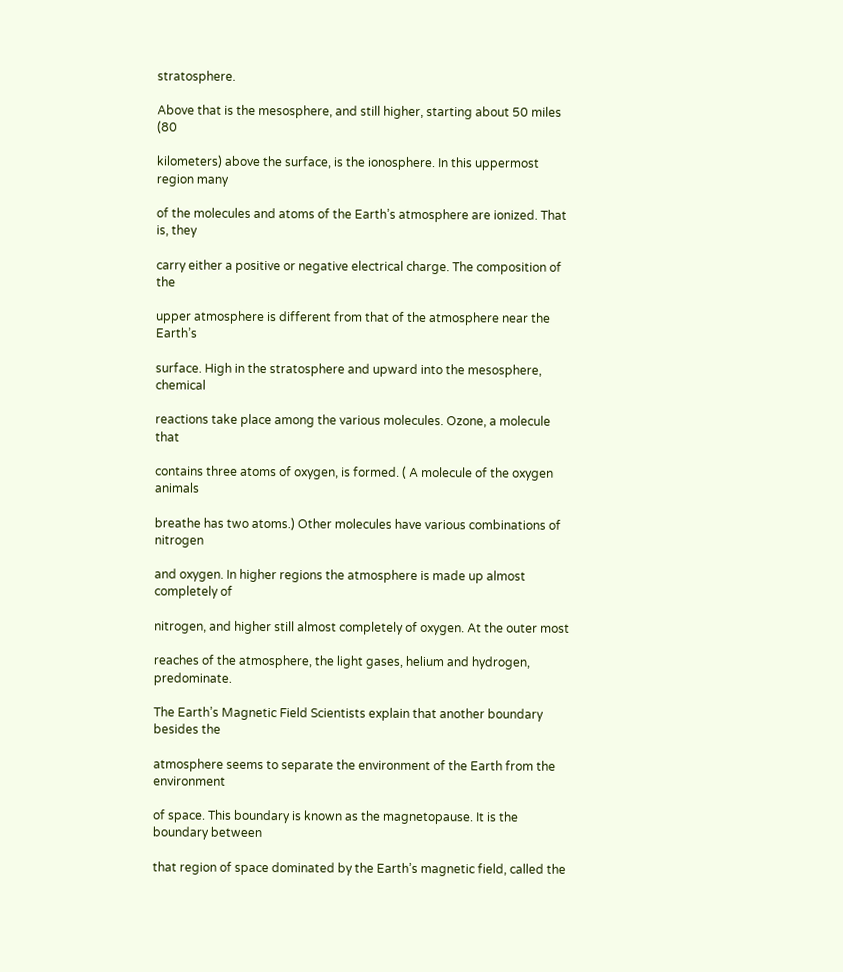stratosphere.

Above that is the mesosphere, and still higher, starting about 50 miles (80

kilometers) above the surface, is the ionosphere. In this uppermost region many

of the molecules and atoms of the Earth’s atmosphere are ionized. That is, they

carry either a positive or negative electrical charge. The composition of the

upper atmosphere is different from that of the atmosphere near the Earth’s

surface. High in the stratosphere and upward into the mesosphere, chemical

reactions take place among the various molecules. Ozone, a molecule that

contains three atoms of oxygen, is formed. ( A molecule of the oxygen animals

breathe has two atoms.) Other molecules have various combinations of nitrogen

and oxygen. In higher regions the atmosphere is made up almost completely of

nitrogen, and higher still almost completely of oxygen. At the outer most

reaches of the atmosphere, the light gases, helium and hydrogen, predominate.

The Earth’s Magnetic Field Scientists explain that another boundary besides the

atmosphere seems to separate the environment of the Earth from the environment

of space. This boundary is known as the magnetopause. It is the boundary between

that region of space dominated by the Earth’s magnetic field, called the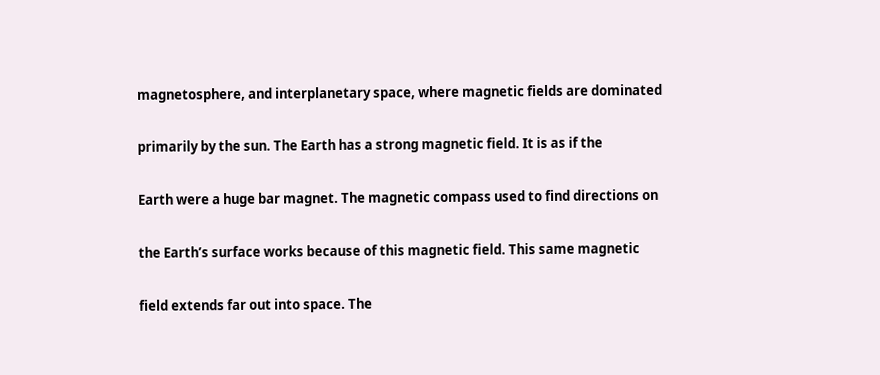magnetosphere, and interplanetary space, where magnetic fields are dominated

primarily by the sun. The Earth has a strong magnetic field. It is as if the

Earth were a huge bar magnet. The magnetic compass used to find directions on

the Earth’s surface works because of this magnetic field. This same magnetic

field extends far out into space. The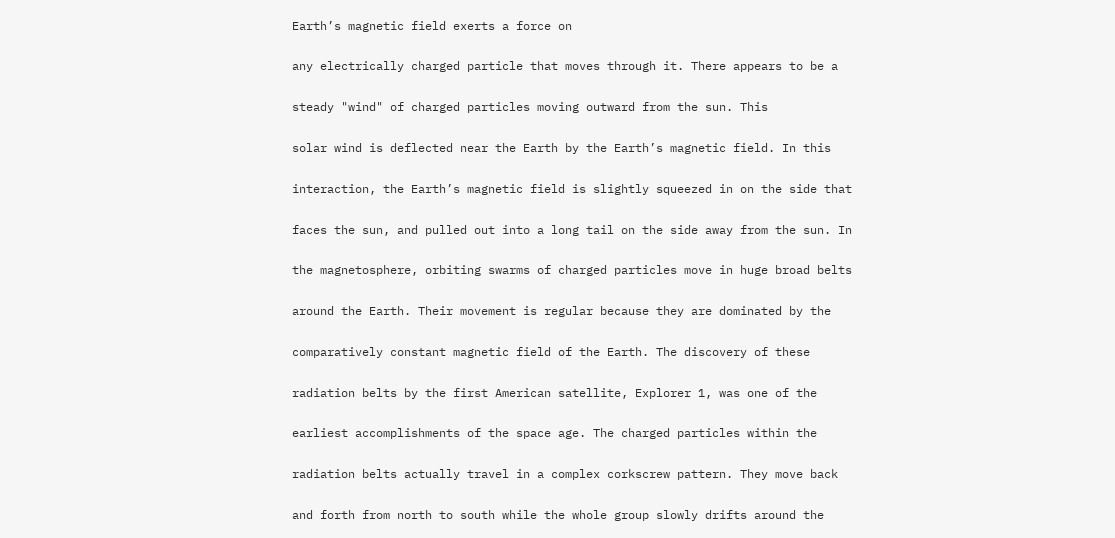Earth’s magnetic field exerts a force on

any electrically charged particle that moves through it. There appears to be a

steady "wind" of charged particles moving outward from the sun. This

solar wind is deflected near the Earth by the Earth’s magnetic field. In this

interaction, the Earth’s magnetic field is slightly squeezed in on the side that

faces the sun, and pulled out into a long tail on the side away from the sun. In

the magnetosphere, orbiting swarms of charged particles move in huge broad belts

around the Earth. Their movement is regular because they are dominated by the

comparatively constant magnetic field of the Earth. The discovery of these

radiation belts by the first American satellite, Explorer 1, was one of the

earliest accomplishments of the space age. The charged particles within the

radiation belts actually travel in a complex corkscrew pattern. They move back

and forth from north to south while the whole group slowly drifts around the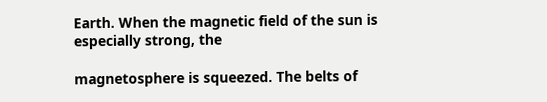Earth. When the magnetic field of the sun is especially strong, the

magnetosphere is squeezed. The belts of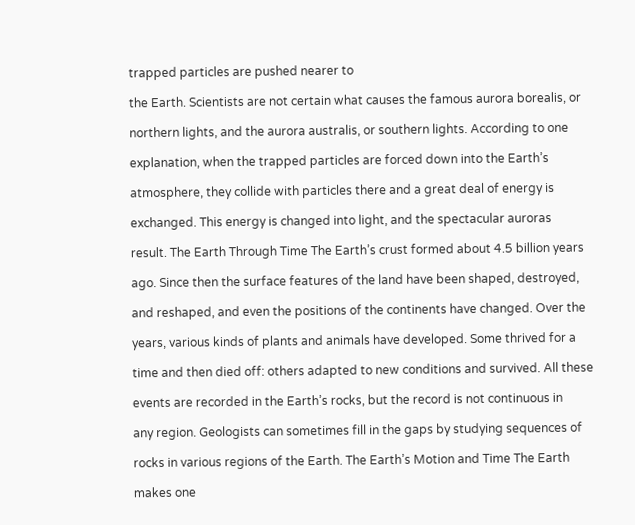trapped particles are pushed nearer to

the Earth. Scientists are not certain what causes the famous aurora borealis, or

northern lights, and the aurora australis, or southern lights. According to one

explanation, when the trapped particles are forced down into the Earth’s

atmosphere, they collide with particles there and a great deal of energy is

exchanged. This energy is changed into light, and the spectacular auroras

result. The Earth Through Time The Earth’s crust formed about 4.5 billion years

ago. Since then the surface features of the land have been shaped, destroyed,

and reshaped, and even the positions of the continents have changed. Over the

years, various kinds of plants and animals have developed. Some thrived for a

time and then died off: others adapted to new conditions and survived. All these

events are recorded in the Earth’s rocks, but the record is not continuous in

any region. Geologists can sometimes fill in the gaps by studying sequences of

rocks in various regions of the Earth. The Earth’s Motion and Time The Earth

makes one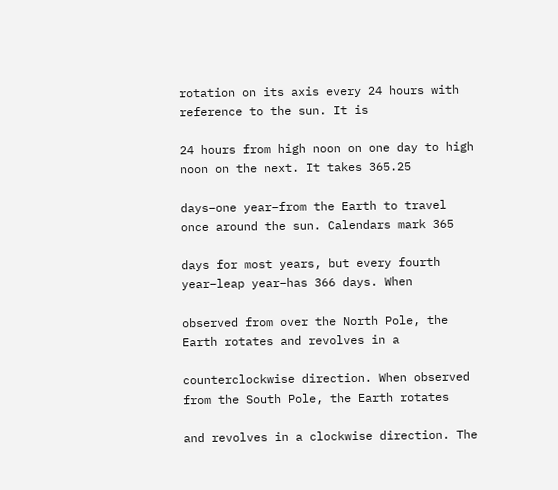rotation on its axis every 24 hours with reference to the sun. It is

24 hours from high noon on one day to high noon on the next. It takes 365.25

days–one year–from the Earth to travel once around the sun. Calendars mark 365

days for most years, but every fourth year–leap year–has 366 days. When

observed from over the North Pole, the Earth rotates and revolves in a

counterclockwise direction. When observed from the South Pole, the Earth rotates

and revolves in a clockwise direction. The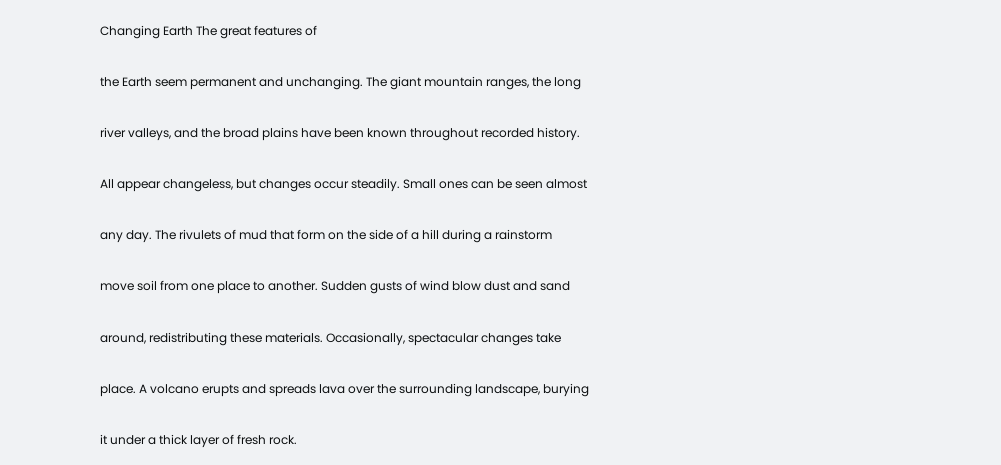Changing Earth The great features of

the Earth seem permanent and unchanging. The giant mountain ranges, the long

river valleys, and the broad plains have been known throughout recorded history.

All appear changeless, but changes occur steadily. Small ones can be seen almost

any day. The rivulets of mud that form on the side of a hill during a rainstorm

move soil from one place to another. Sudden gusts of wind blow dust and sand

around, redistributing these materials. Occasionally, spectacular changes take

place. A volcano erupts and spreads lava over the surrounding landscape, burying

it under a thick layer of fresh rock.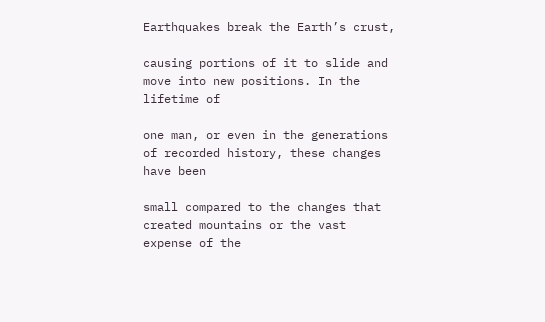Earthquakes break the Earth’s crust,

causing portions of it to slide and move into new positions. In the lifetime of

one man, or even in the generations of recorded history, these changes have been

small compared to the changes that created mountains or the vast expense of the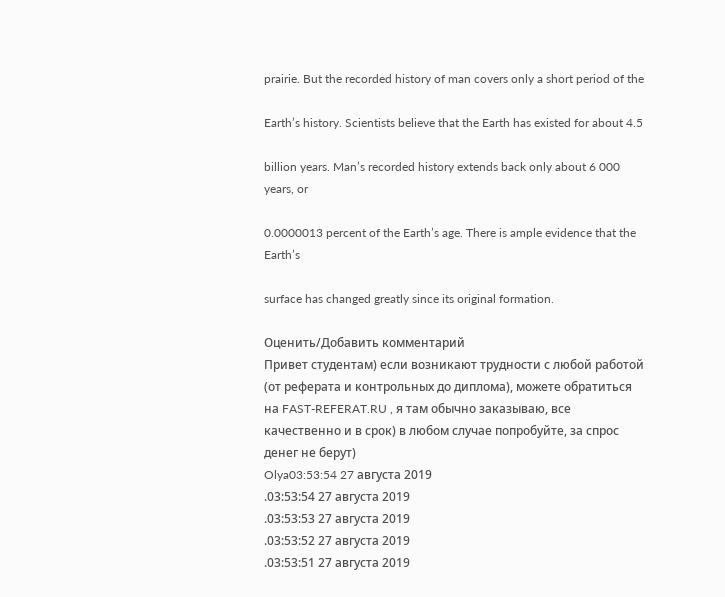prairie. But the recorded history of man covers only a short period of the

Earth’s history. Scientists believe that the Earth has existed for about 4.5

billion years. Man’s recorded history extends back only about 6 000 years, or

0.0000013 percent of the Earth’s age. There is ample evidence that the Earth’s

surface has changed greatly since its original formation.

Оценить/Добавить комментарий
Привет студентам) если возникают трудности с любой работой (от реферата и контрольных до диплома), можете обратиться на FAST-REFERAT.RU , я там обычно заказываю, все качественно и в срок) в любом случае попробуйте, за спрос денег не берут)
Olya03:53:54 27 августа 2019
.03:53:54 27 августа 2019
.03:53:53 27 августа 2019
.03:53:52 27 августа 2019
.03:53:51 27 августа 2019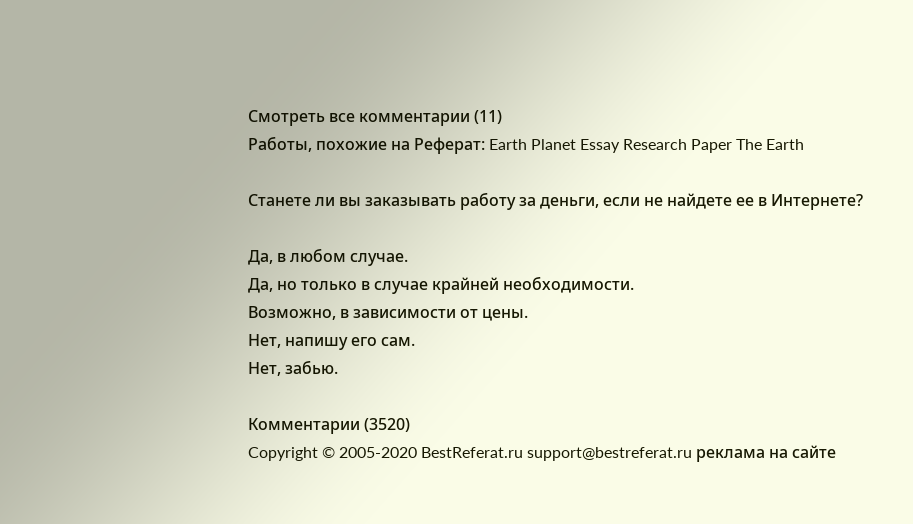Смотреть все комментарии (11)
Работы, похожие на Реферат: Earth Planet Essay Research Paper The Earth

Станете ли вы заказывать работу за деньги, если не найдете ее в Интернете?

Да, в любом случае.
Да, но только в случае крайней необходимости.
Возможно, в зависимости от цены.
Нет, напишу его сам.
Нет, забью.

Комментарии (3520)
Copyright © 2005-2020 BestReferat.ru support@bestreferat.ru реклама на сайте